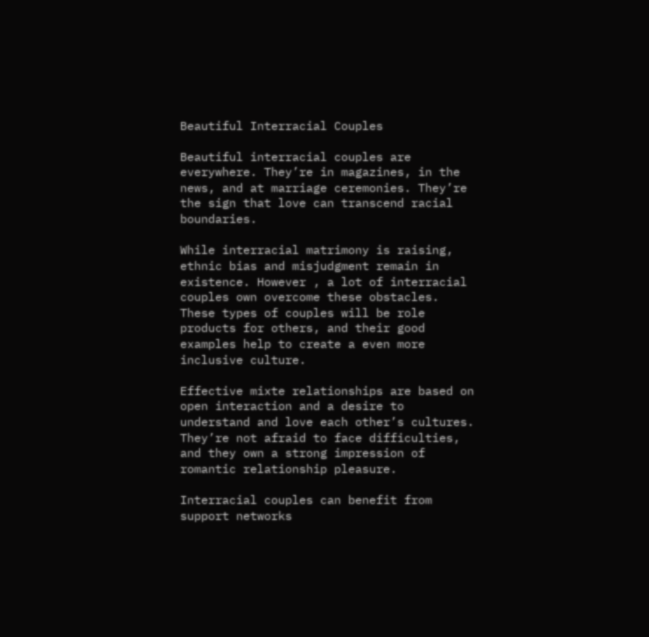Beautiful Interracial Couples

Beautiful interracial couples are everywhere. They’re in magazines, in the news, and at marriage ceremonies. They’re the sign that love can transcend racial boundaries.

While interracial matrimony is raising, ethnic bias and misjudgment remain in existence. However , a lot of interracial couples own overcome these obstacles. These types of couples will be role products for others, and their good examples help to create a even more inclusive culture.

Effective mixte relationships are based on open interaction and a desire to understand and love each other’s cultures. They’re not afraid to face difficulties, and they own a strong impression of romantic relationship pleasure.

Interracial couples can benefit from support networks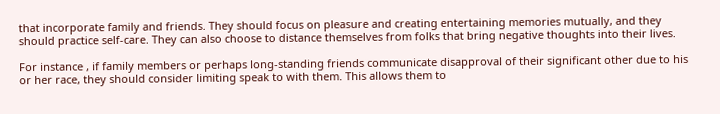that incorporate family and friends. They should focus on pleasure and creating entertaining memories mutually, and they should practice self-care. They can also choose to distance themselves from folks that bring negative thoughts into their lives.

For instance , if family members or perhaps long-standing friends communicate disapproval of their significant other due to his or her race, they should consider limiting speak to with them. This allows them to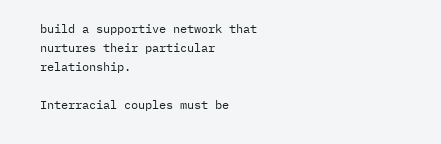build a supportive network that nurtures their particular relationship.

Interracial couples must be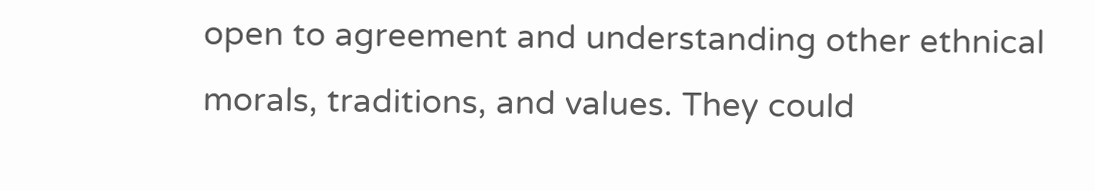open to agreement and understanding other ethnical morals, traditions, and values. They could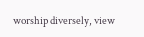worship diversely, view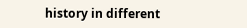history in different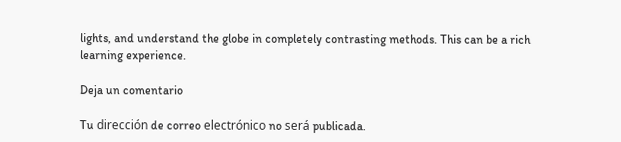lights, and understand the globe in completely contrasting methods. This can be a rich learning experience.

Deja un comentario

Tu dirección de correo electrónico no será publicada.